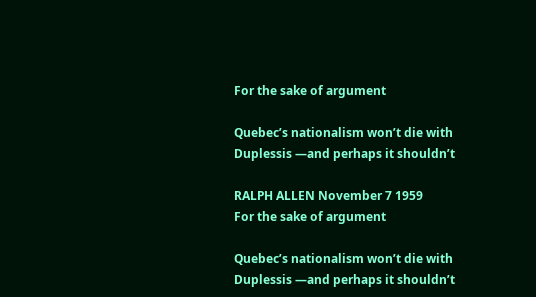For the sake of argument

Quebec’s nationalism won’t die with Duplessis —and perhaps it shouldn’t

RALPH ALLEN November 7 1959
For the sake of argument

Quebec’s nationalism won’t die with Duplessis —and perhaps it shouldn’t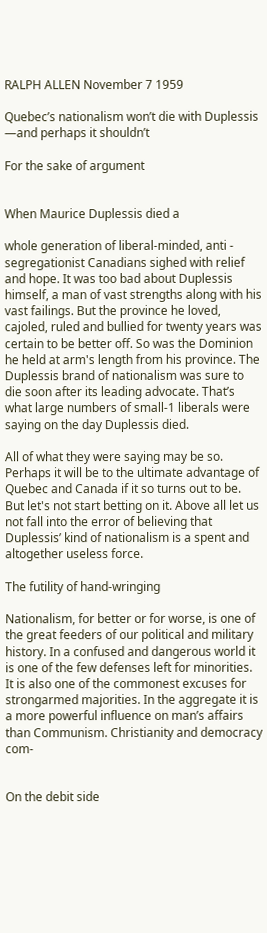RALPH ALLEN November 7 1959

Quebec’s nationalism won’t die with Duplessis —and perhaps it shouldn’t

For the sake of argument


When Maurice Duplessis died a

whole generation of liberal-minded, anti - segregationist Canadians sighed with relief and hope. It was too bad about Duplessis himself, a man of vast strengths along with his vast failings. But the province he loved, cajoled, ruled and bullied for twenty years was certain to be better off. So was the Dominion he held at arm's length from his province. The Duplessis brand of nationalism was sure to die soon after its leading advocate. That’s what large numbers of small-1 liberals were saying on the day Duplessis died.

All of what they were saying may be so. Perhaps it will be to the ultimate advantage of Quebec and Canada if it so turns out to be. But let's not start betting on it. Above all let us not fall into the error of believing that Duplessis’ kind of nationalism is a spent and altogether useless force.

The futility of hand-wringing

Nationalism, for better or for worse, is one of the great feeders of our political and military history. In a confused and dangerous world it is one of the few defenses left for minorities. It is also one of the commonest excuses for strongarmed majorities. In the aggregate it is a more powerful influence on man’s affairs than Communism. Christianity and democracy com-


On the debit side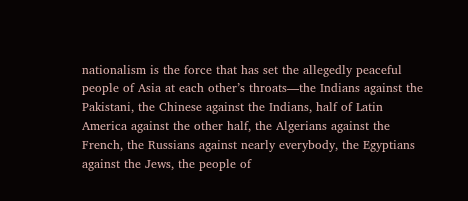nationalism is the force that has set the allegedly peaceful people of Asia at each other’s throats—the Indians against the Pakistani, the Chinese against the Indians, half of Latin America against the other half, the Algerians against the French, the Russians against nearly everybody, the Egyptians against the Jews, the people of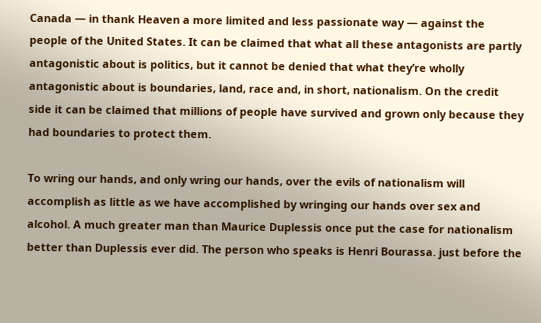Canada — in thank Heaven a more limited and less passionate way — against the people of the United States. It can be claimed that what all these antagonists are partly antagonistic about is politics, but it cannot be denied that what they’re wholly antagonistic about is boundaries, land, race and, in short, nationalism. On the credit side it can be claimed that millions of people have survived and grown only because they had boundaries to protect them.

To wring our hands, and only wring our hands, over the evils of nationalism will accomplish as little as we have accomplished by wringing our hands over sex and alcohol. A much greater man than Maurice Duplessis once put the case for nationalism better than Duplessis ever did. The person who speaks is Henri Bourassa. just before the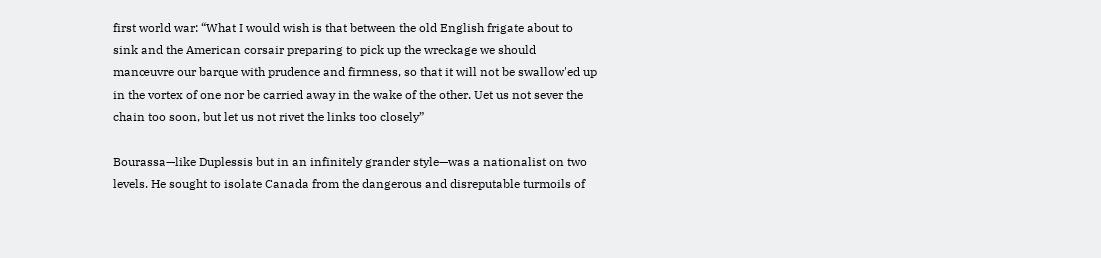first world war: “What I would wish is that between the old English frigate about to sink and the American corsair preparing to pick up the wreckage we should manœuvre our barque with prudence and firmness, so that it will not be swallow'ed up in the vortex of one nor be carried away in the wake of the other. Uet us not sever the chain too soon, but let us not rivet the links too closely”

Bourassa—like Duplessis but in an infinitely grander style—was a nationalist on two levels. He sought to isolate Canada from the dangerous and disreputable turmoils of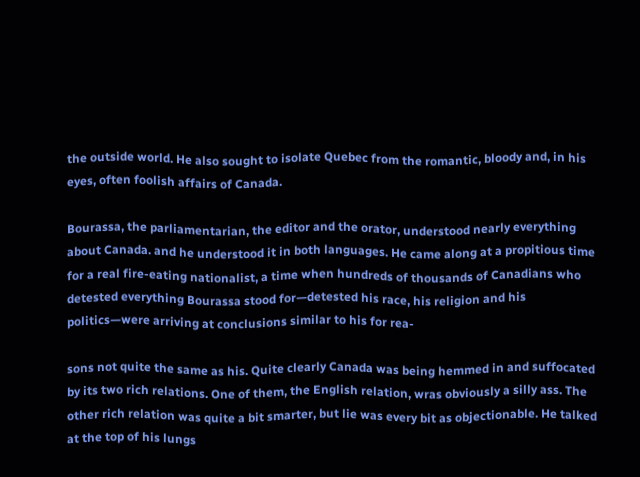the outside world. He also sought to isolate Quebec from the romantic, bloody and, in his eyes, often foolish affairs of Canada.

Bourassa, the parliamentarian, the editor and the orator, understood nearly everything about Canada. and he understood it in both languages. He came along at a propitious time for a real fire-eating nationalist, a time when hundreds of thousands of Canadians who detested everything Bourassa stood for—detested his race, his religion and his politics—were arriving at conclusions similar to his for rea-

sons not quite the same as his. Quite clearly Canada was being hemmed in and suffocated by its two rich relations. One of them, the English relation, wras obviously a silly ass. The other rich relation was quite a bit smarter, but lie was every bit as objectionable. He talked at the top of his lungs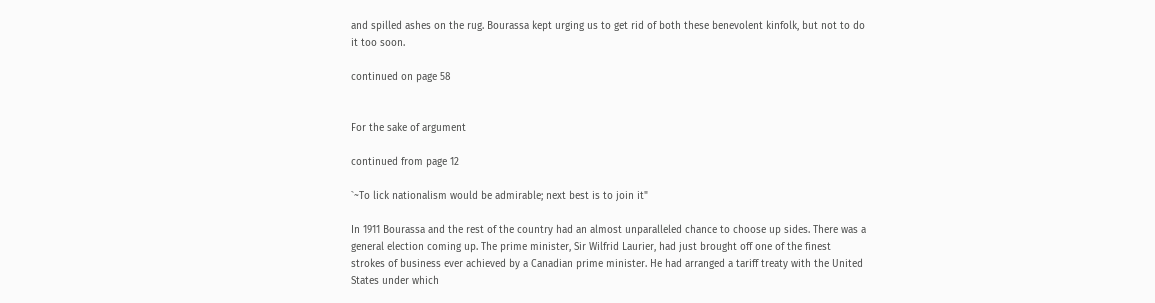and spilled ashes on the rug. Bourassa kept urging us to get rid of both these benevolent kinfolk, but not to do it too soon.

continued on page 58


For the sake of argument

continued from page 12

`~To lick nationalism would be admirable; next best is to join it"

In 1911 Bourassa and the rest of the country had an almost unparalleled chance to choose up sides. There was a general election coming up. The prime minister, Sir Wilfrid Laurier, had just brought off one of the finest strokes of business ever achieved by a Canadian prime minister. He had arranged a tariff treaty with the United States under which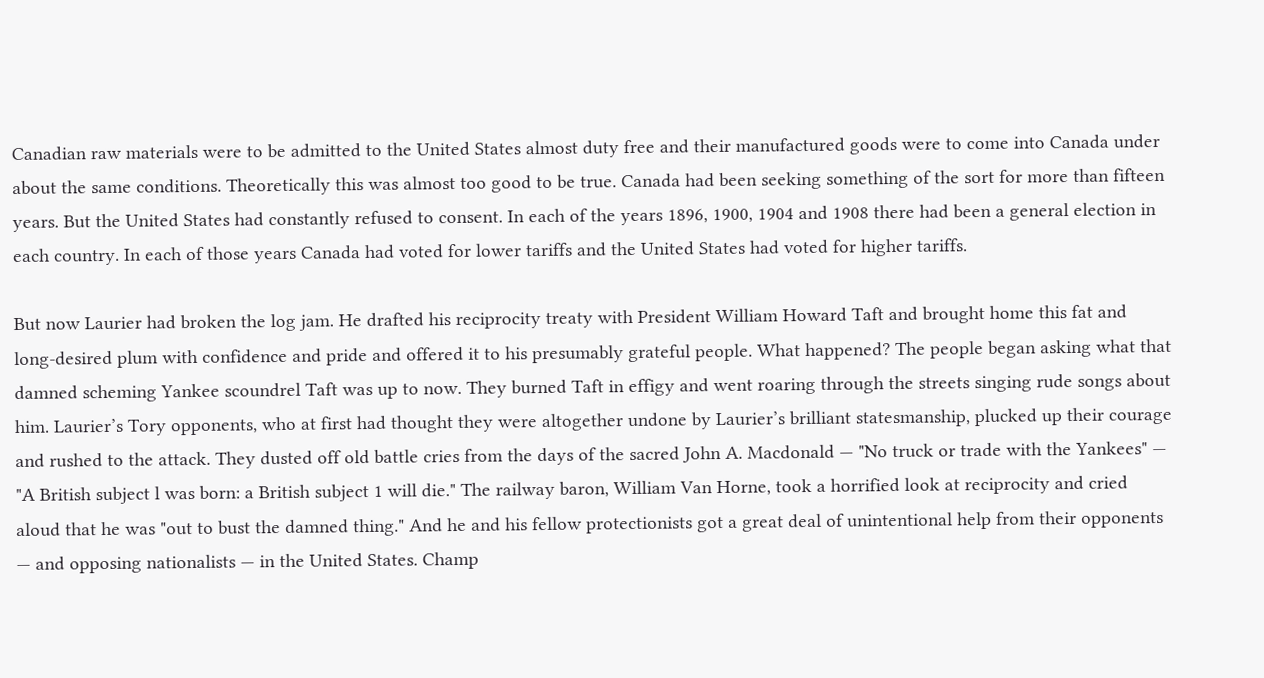Canadian raw materials were to be admitted to the United States almost duty free and their manufactured goods were to come into Canada under about the same conditions. Theoretically this was almost too good to be true. Canada had been seeking something of the sort for more than fifteen years. But the United States had constantly refused to consent. In each of the years 1896, 1900, 1904 and 1908 there had been a general election in each country. In each of those years Canada had voted for lower tariffs and the United States had voted for higher tariffs.

But now Laurier had broken the log jam. He drafted his reciprocity treaty with President William Howard Taft and brought home this fat and long-desired plum with confidence and pride and offered it to his presumably grateful people. What happened? The people began asking what that damned scheming Yankee scoundrel Taft was up to now. They burned Taft in effigy and went roaring through the streets singing rude songs about him. Laurier’s Tory opponents, who at first had thought they were altogether undone by Laurier’s brilliant statesmanship, plucked up their courage and rushed to the attack. They dusted off old battle cries from the days of the sacred John A. Macdonald — "No truck or trade with the Yankees" — "A British subject l was born: a British subject 1 will die." The railway baron, William Van Horne, took a horrified look at reciprocity and cried aloud that he was "out to bust the damned thing." And he and his fellow protectionists got a great deal of unintentional help from their opponents — and opposing nationalists — in the United States. Champ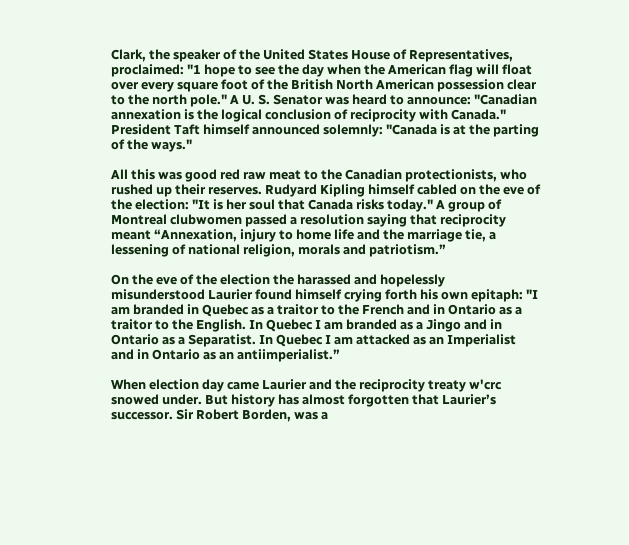Clark, the speaker of the United States House of Representatives, proclaimed: "1 hope to see the day when the American flag will float over every square foot of the British North American possession clear to the north pole." A U. S. Senator was heard to announce: "Canadian annexation is the logical conclusion of reciprocity with Canada." President Taft himself announced solemnly: "Canada is at the parting of the ways."

All this was good red raw meat to the Canadian protectionists, who rushed up their reserves. Rudyard Kipling himself cabled on the eve of the election: "It is her soul that Canada risks today." A group of Montreal clubwomen passed a resolution saying that reciprocity meant “Annexation, injury to home life and the marriage tie, a lessening of national religion, morals and patriotism.”

On the eve of the election the harassed and hopelessly misunderstood Laurier found himself crying forth his own epitaph: "I am branded in Quebec as a traitor to the French and in Ontario as a traitor to the English. In Quebec I am branded as a Jingo and in Ontario as a Separatist. In Quebec I am attacked as an Imperialist and in Ontario as an antiimperialist.”

When election day came Laurier and the reciprocity treaty w'crc snowed under. But history has almost forgotten that Laurier’s successor. Sir Robert Borden, was a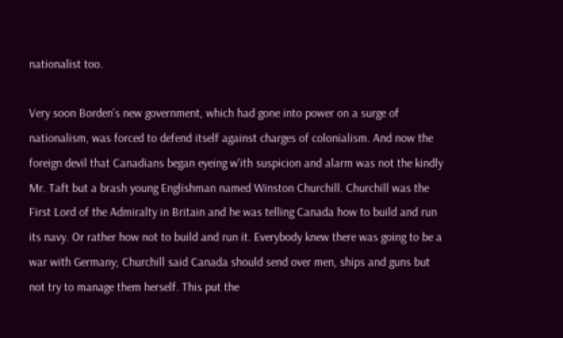nationalist too.

Very soon Borden’s new government, which had gone into power on a surge of nationalism, was forced to defend itself against charges of colonialism. And now the foreign devil that Canadians began eyeing w'ith suspicion and alarm was not the kindly Mr. Taft but a brash young Englishman named Winston Churchill. Churchill was the First Lord of the Admiralty in Britain and he was telling Canada how to build and run its navy. Or rather how not to build and run it. Everybody knew there was going to be a war with Germany; Churchill said Canada should send over men, ships and guns but not try to manage them herself. This put the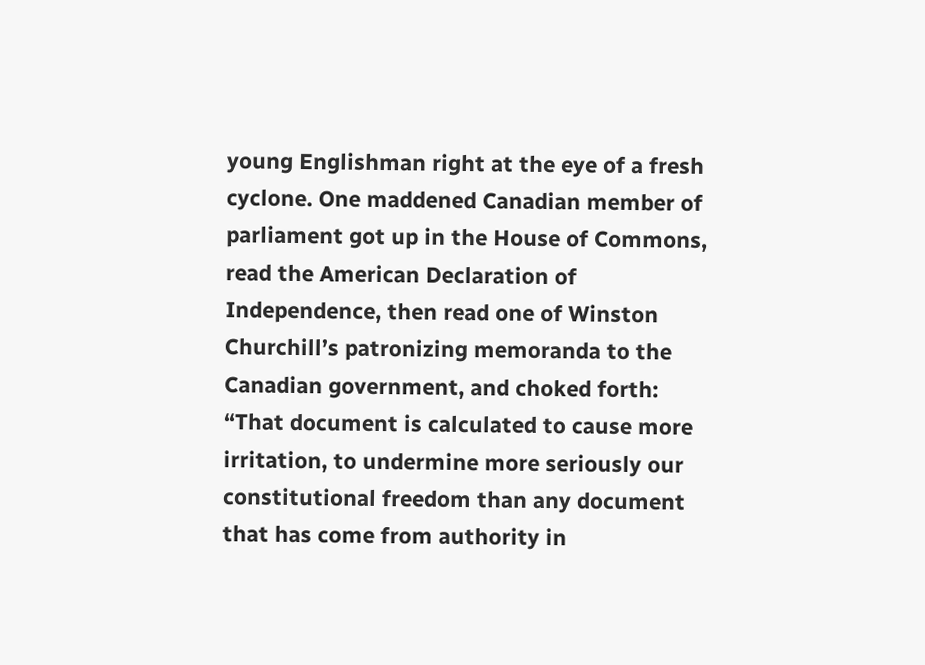young Englishman right at the eye of a fresh cyclone. One maddened Canadian member of parliament got up in the House of Commons, read the American Declaration of Independence, then read one of Winston Churchill’s patronizing memoranda to the Canadian government, and choked forth: “That document is calculated to cause more irritation, to undermine more seriously our constitutional freedom than any document that has come from authority in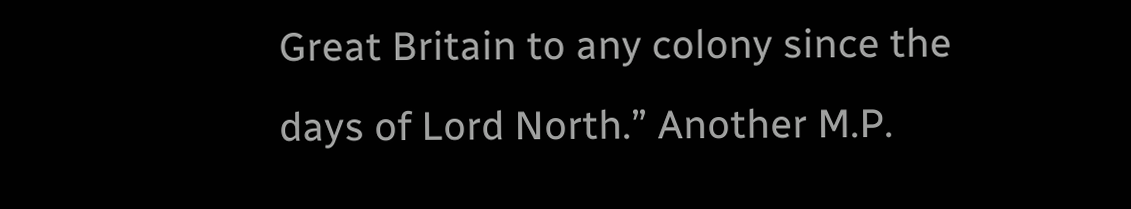Great Britain to any colony since the days of Lord North.” Another M.P.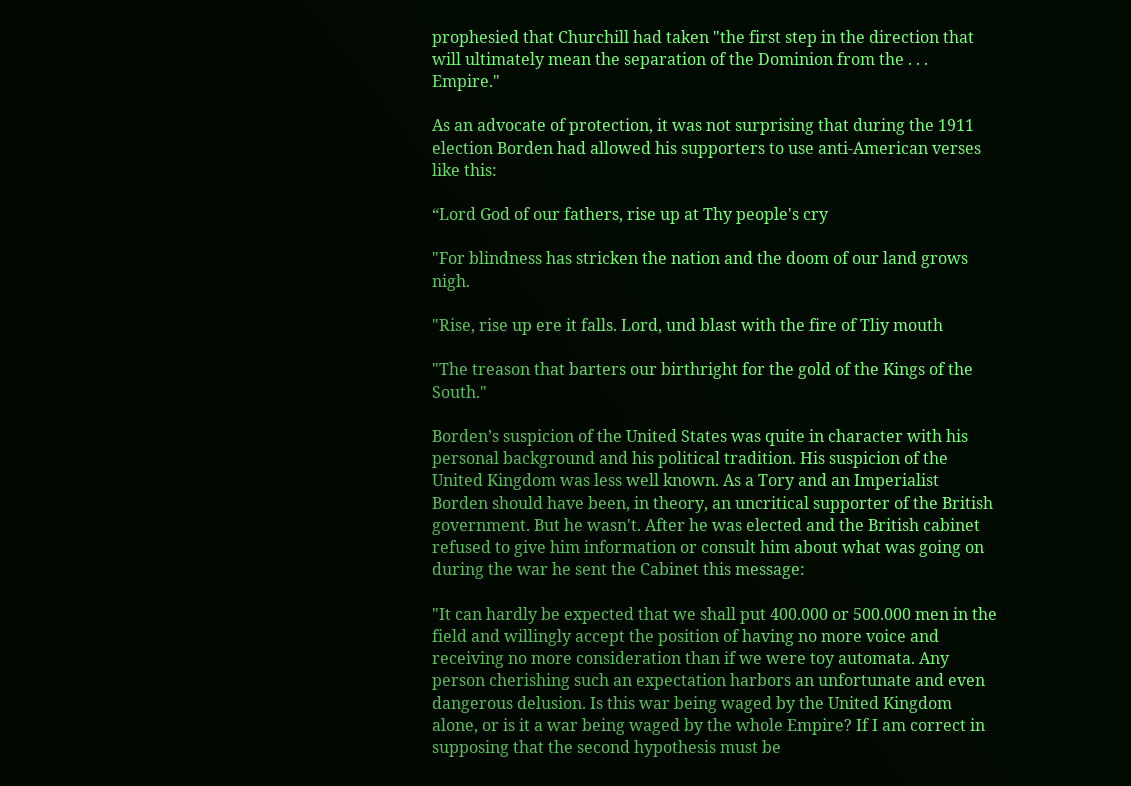prophesied that Churchill had taken "the first step in the direction that will ultimately mean the separation of the Dominion from the . . . Empire."

As an advocate of protection, it was not surprising that during the 1911 election Borden had allowed his supporters to use anti-American verses like this:

“Lord God of our fathers, rise up at Thy people's cry

"For blindness has stricken the nation and the doom of our land grows nigh.

"Rise, rise up ere it falls. Lord, und blast with the fire of Tliy mouth

"The treason that barters our birthright for the gold of the Kings of the South."

Borden’s suspicion of the United States was quite in character with his personal background and his political tradition. His suspicion of the United Kingdom was less well known. As a Tory and an Imperialist Borden should have been, in theory, an uncritical supporter of the British government. But he wasn't. After he was elected and the British cabinet refused to give him information or consult him about what was going on during the war he sent the Cabinet this message:

"It can hardly be expected that we shall put 400.000 or 500.000 men in the field and willingly accept the position of having no more voice and receiving no more consideration than if we were toy automata. Any person cherishing such an expectation harbors an unfortunate and even dangerous delusion. Is this war being waged by the United Kingdom alone, or is it a war being waged by the whole Empire? If I am correct in supposing that the second hypothesis must be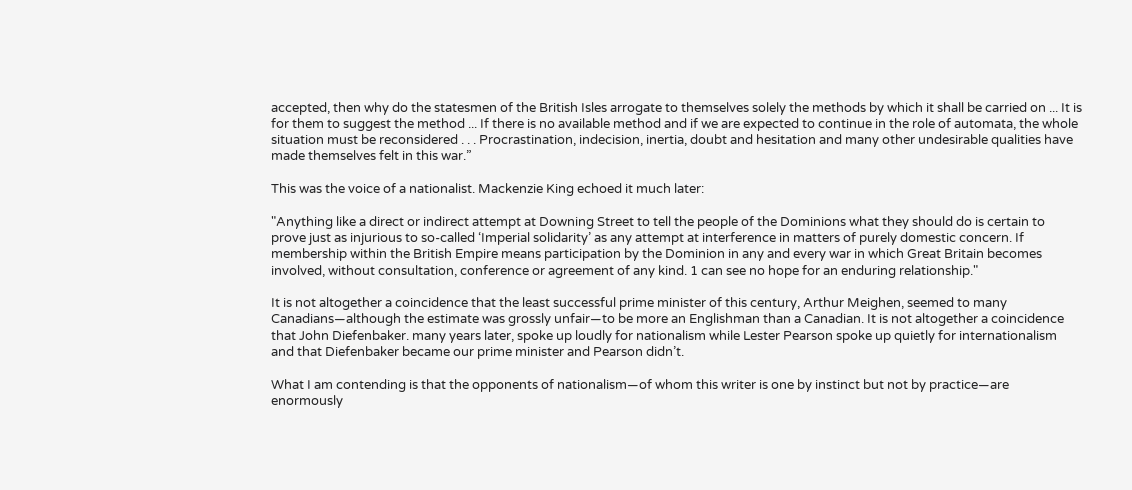accepted, then why do the statesmen of the British Isles arrogate to themselves solely the methods by which it shall be carried on ... It is for them to suggest the method ... If there is no available method and if we are expected to continue in the role of automata, the whole situation must be reconsidered . . . Procrastination, indecision, inertia, doubt and hesitation and many other undesirable qualities have made themselves felt in this war.”

This was the voice of a nationalist. Mackenzie King echoed it much later:

"Anything like a direct or indirect attempt at Downing Street to tell the people of the Dominions what they should do is certain to prove just as injurious to so-called ‘Imperial solidarity’ as any attempt at interference in matters of purely domestic concern. If membership within the British Empire means participation by the Dominion in any and every war in which Great Britain becomes involved, without consultation, conference or agreement of any kind. 1 can see no hope for an enduring relationship."

It is not altogether a coincidence that the least successful prime minister of this century, Arthur Meighen, seemed to many Canadians—although the estimate was grossly unfair—to be more an Englishman than a Canadian. It is not altogether a coincidence that John Diefenbaker. many years later, spoke up loudly for nationalism while Lester Pearson spoke up quietly for internationalism and that Diefenbaker became our prime minister and Pearson didn’t.

What I am contending is that the opponents of nationalism—of whom this writer is one by instinct but not by practice—are enormously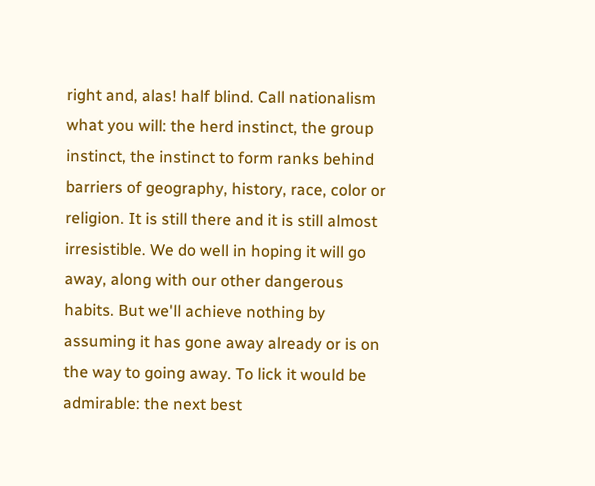right and, alas! half blind. Call nationalism what you will: the herd instinct, the group instinct, the instinct to form ranks behind barriers of geography, history, race, color or religion. It is still there and it is still almost irresistible. We do well in hoping it will go away, along with our other dangerous habits. But we'll achieve nothing by assuming it has gone away already or is on the way to going away. To lick it would be admirable: the next best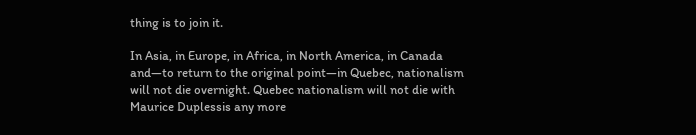thing is to join it.

In Asia, in Europe, in Africa, in North America, in Canada and—to return to the original point—in Quebec, nationalism will not die overnight. Quebec nationalism will not die with Maurice Duplessis any more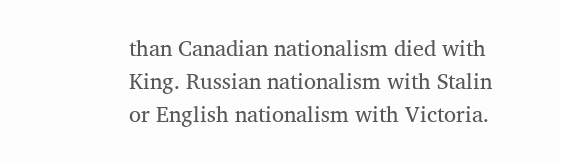than Canadian nationalism died with King. Russian nationalism with Stalin or English nationalism with Victoria.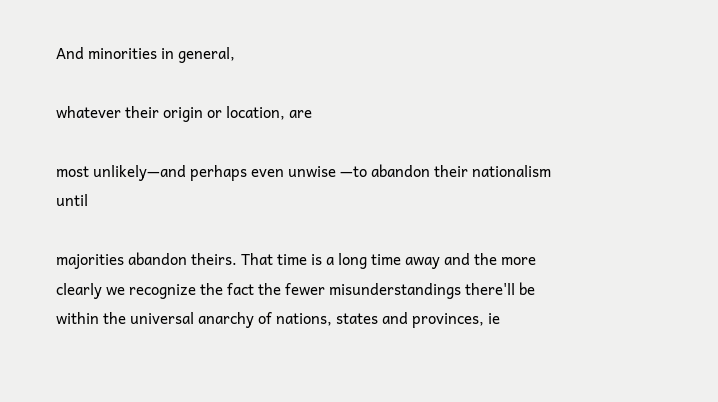And minorities in general,

whatever their origin or location, are

most unlikely—and perhaps even unwise —to abandon their nationalism until

majorities abandon theirs. That time is a long time away and the more clearly we recognize the fact the fewer misunderstandings there'll be within the universal anarchy of nations, states and provinces, ie